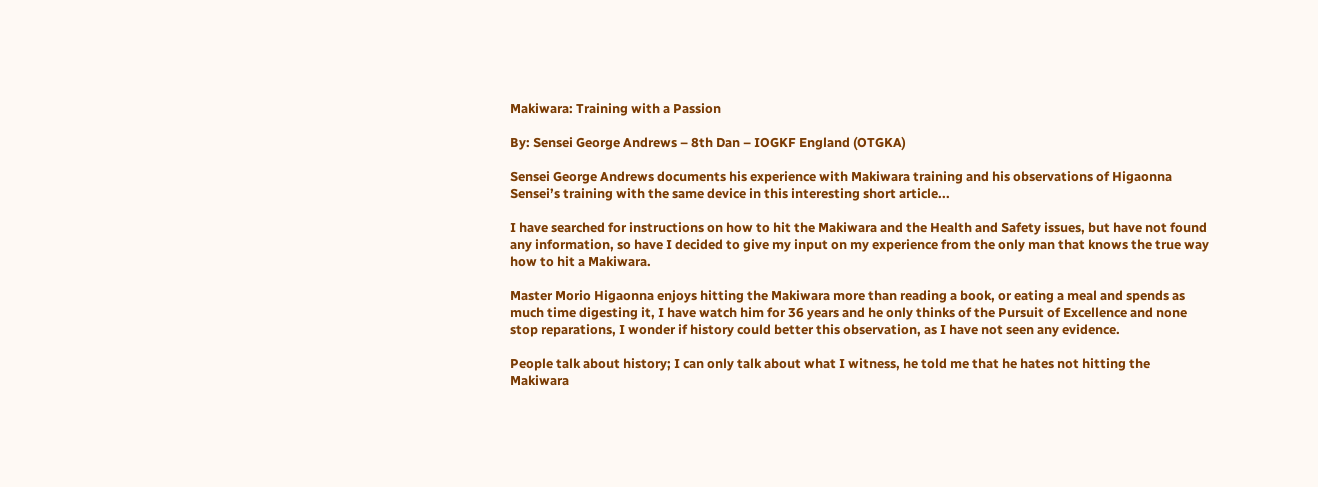Makiwara: Training with a Passion

By: Sensei George Andrews – 8th Dan – IOGKF England (OTGKA)

Sensei George Andrews documents his experience with Makiwara training and his observations of Higaonna Sensei’s training with the same device in this interesting short article...

I have searched for instructions on how to hit the Makiwara and the Health and Safety issues, but have not found any information, so have I decided to give my input on my experience from the only man that knows the true way how to hit a Makiwara.

Master Morio Higaonna enjoys hitting the Makiwara more than reading a book, or eating a meal and spends as much time digesting it, I have watch him for 36 years and he only thinks of the Pursuit of Excellence and none stop reparations, I wonder if history could better this observation, as I have not seen any evidence.

People talk about history; I can only talk about what I witness, he told me that he hates not hitting the Makiwara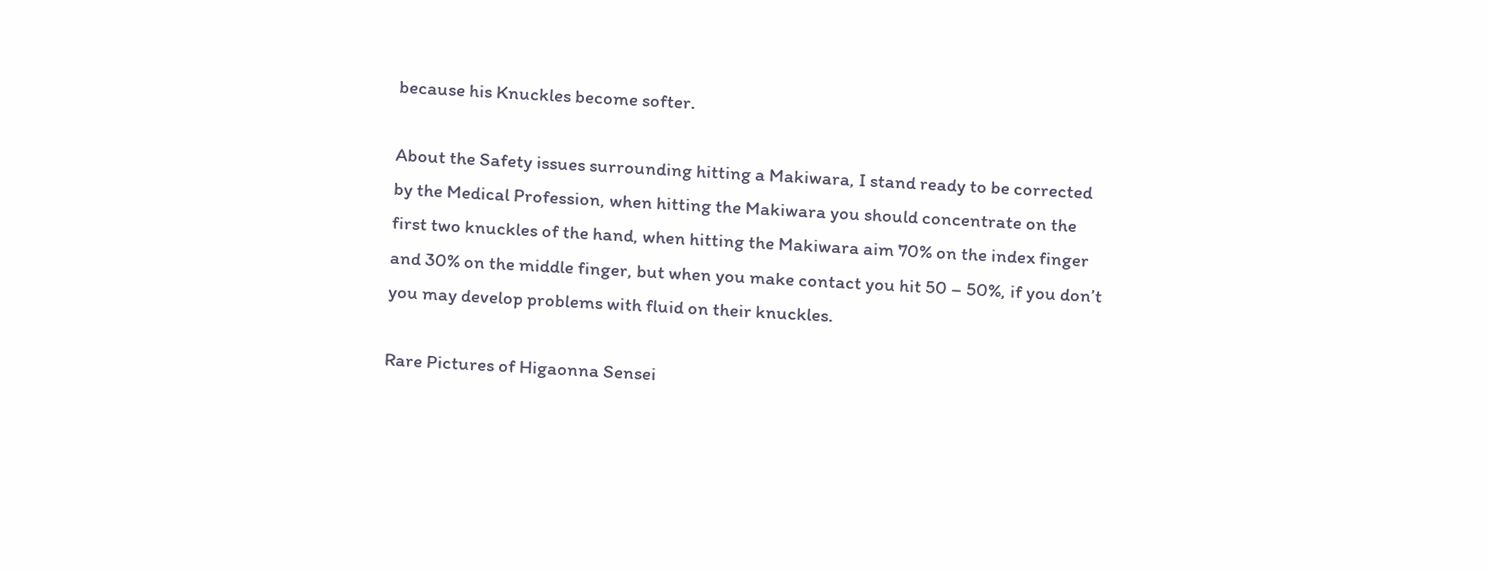because his Knuckles become softer.

About the Safety issues surrounding hitting a Makiwara, I stand ready to be corrected by the Medical Profession, when hitting the Makiwara you should concentrate on the first two knuckles of the hand, when hitting the Makiwara aim 70% on the index finger and 30% on the middle finger, but when you make contact you hit 50 – 50%, if you don’t you may develop problems with fluid on their knuckles.

Rare Pictures of Higaonna Sensei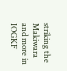striking the Makiwara and more in IOGKF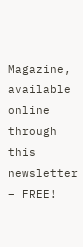Magazine, available online through this newsletter – FREE!